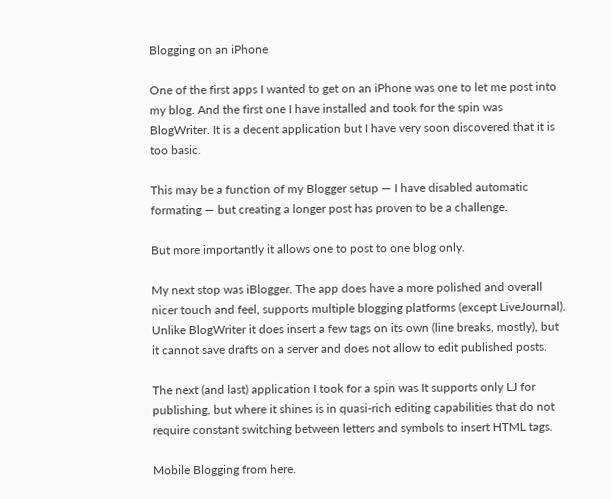Blogging on an iPhone

One of the first apps I wanted to get on an iPhone was one to let me post into my blog. And the first one I have installed and took for the spin was BlogWriter. It is a decent application but I have very soon discovered that it is too basic.

This may be a function of my Blogger setup — I have disabled automatic formating — but creating a longer post has proven to be a challenge.

But more importantly it allows one to post to one blog only.

My next stop was iBlogger. The app does have a more polished and overall nicer touch and feel, supports multiple blogging platforms (except LiveJournal). Unlike BlogWriter it does insert a few tags on its own (line breaks, mostly), but it cannot save drafts on a server and does not allow to edit published posts.

The next (and last) application I took for a spin was It supports only LJ for publishing, but where it shines is in quasi-rich editing capabilities that do not require constant switching between letters and symbols to insert HTML tags.

Mobile Blogging from here.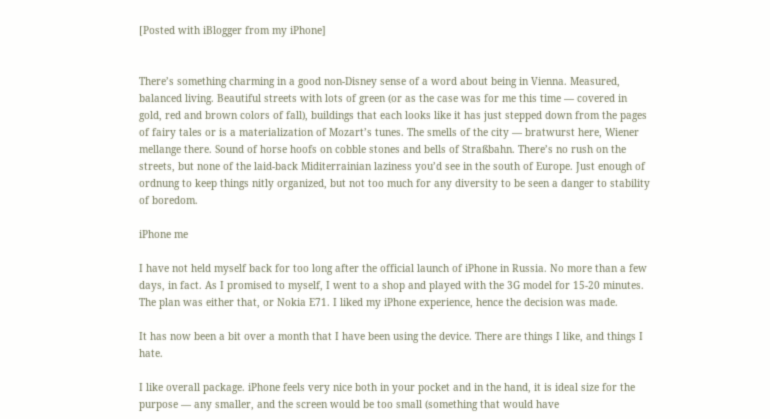[Posted with iBlogger from my iPhone]


There’s something charming in a good non-Disney sense of a word about being in Vienna. Measured, balanced living. Beautiful streets with lots of green (or as the case was for me this time — covered in gold, red and brown colors of fall), buildings that each looks like it has just stepped down from the pages of fairy tales or is a materialization of Mozart’s tunes. The smells of the city — bratwurst here, Wiener mellange there. Sound of horse hoofs on cobble stones and bells of Straßbahn. There’s no rush on the streets, but none of the laid-back Miditerrainian laziness you’d see in the south of Europe. Just enough of ordnung to keep things nitly organized, but not too much for any diversity to be seen a danger to stability of boredom.

iPhone me

I have not held myself back for too long after the official launch of iPhone in Russia. No more than a few days, in fact. As I promised to myself, I went to a shop and played with the 3G model for 15-20 minutes. The plan was either that, or Nokia E71. I liked my iPhone experience, hence the decision was made.

It has now been a bit over a month that I have been using the device. There are things I like, and things I hate.

I like overall package. iPhone feels very nice both in your pocket and in the hand, it is ideal size for the purpose — any smaller, and the screen would be too small (something that would have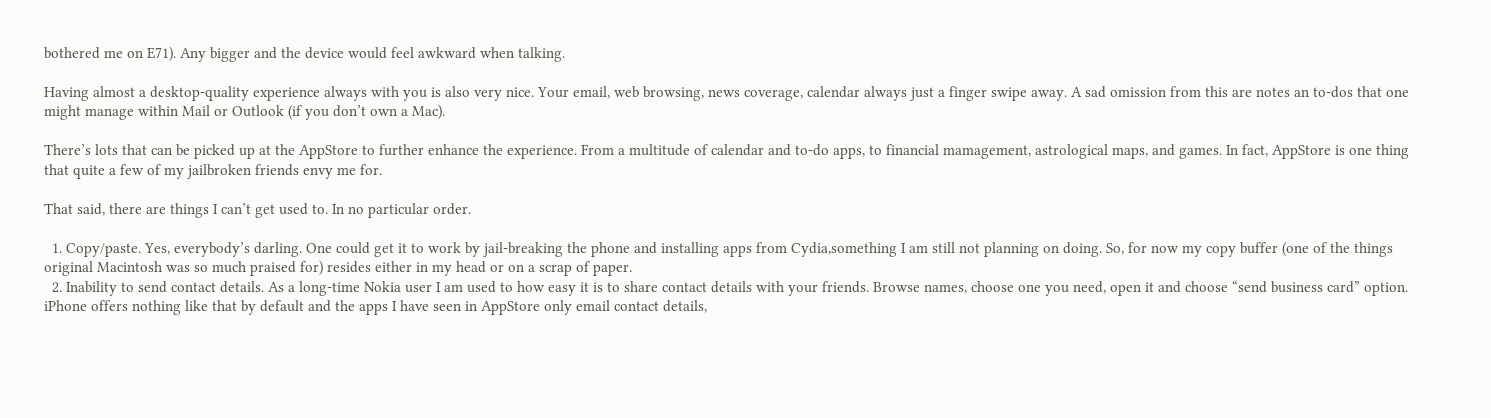bothered me on E71). Any bigger and the device would feel awkward when talking.

Having almost a desktop-quality experience always with you is also very nice. Your email, web browsing, news coverage, calendar always just a finger swipe away. A sad omission from this are notes an to-dos that one might manage within Mail or Outlook (if you don’t own a Mac).

There’s lots that can be picked up at the AppStore to further enhance the experience. From a multitude of calendar and to-do apps, to financial mamagement, astrological maps, and games. In fact, AppStore is one thing that quite a few of my jailbroken friends envy me for.

That said, there are things I can’t get used to. In no particular order.

  1. Copy/paste. Yes, everybody’s darling. One could get it to work by jail-breaking the phone and installing apps from Cydia,something I am still not planning on doing. So, for now my copy buffer (one of the things original Macintosh was so much praised for) resides either in my head or on a scrap of paper.
  2. Inability to send contact details. As a long-time Nokia user I am used to how easy it is to share contact details with your friends. Browse names, choose one you need, open it and choose “send business card” option. iPhone offers nothing like that by default and the apps I have seen in AppStore only email contact details,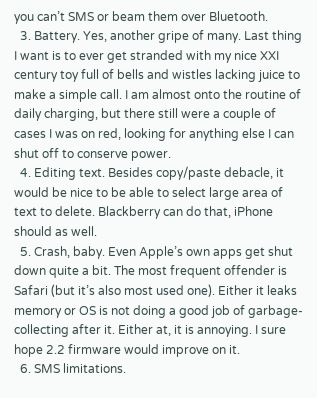you can’t SMS or beam them over Bluetooth.
  3. Battery. Yes, another gripe of many. Last thing I want is to ever get stranded with my nice XXI century toy full of bells and wistles lacking juice to make a simple call. I am almost onto the routine of daily charging, but there still were a couple of cases I was on red, looking for anything else I can shut off to conserve power.
  4. Editing text. Besides copy/paste debacle, it would be nice to be able to select large area of text to delete. Blackberry can do that, iPhone should as well.
  5. Crash, baby. Even Apple’s own apps get shut down quite a bit. The most frequent offender is Safari (but it’s also most used one). Either it leaks memory or OS is not doing a good job of garbage-collecting after it. Either at, it is annoying. I sure hope 2.2 firmware would improve on it.
  6. SMS limitations.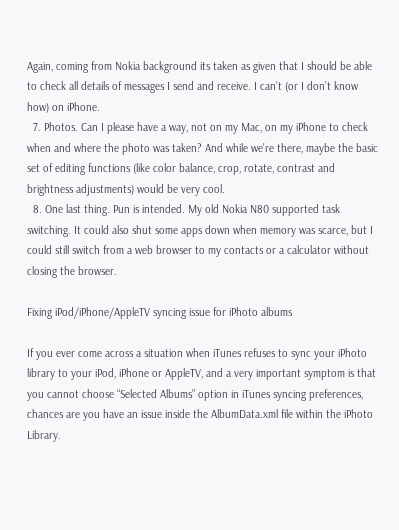Again, coming from Nokia background its taken as given that I should be able to check all details of messages I send and receive. I can’t (or I don’t know how) on iPhone.
  7. Photos. Can I please have a way, not on my Mac, on my iPhone to check when and where the photo was taken? And while we’re there, maybe the basic set of editing functions (like color balance, crop, rotate, contrast and brightness adjustments) would be very cool.
  8. One last thing. Pun is intended. My old Nokia N80 supported task switching. It could also shut some apps down when memory was scarce, but I could still switch from a web browser to my contacts or a calculator without closing the browser.

Fixing iPod/iPhone/AppleTV syncing issue for iPhoto albums

If you ever come across a situation when iTunes refuses to sync your iPhoto library to your iPod, iPhone or AppleTV, and a very important symptom is that you cannot choose “Selected Albums” option in iTunes syncing preferences, chances are you have an issue inside the AlbumData.xml file within the iPhoto Library.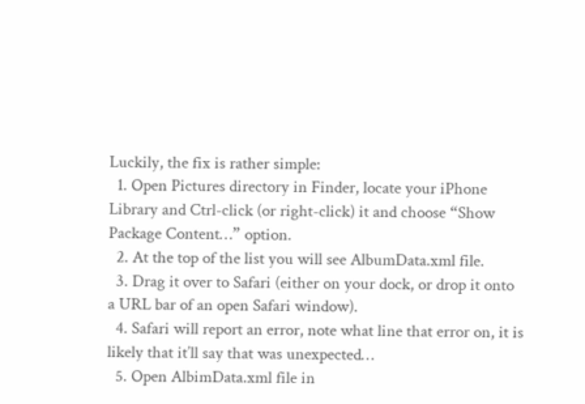Luckily, the fix is rather simple:
  1. Open Pictures directory in Finder, locate your iPhone Library and Ctrl-click (or right-click) it and choose “Show Package Content…” option.
  2. At the top of the list you will see AlbumData.xml file.
  3. Drag it over to Safari (either on your dock, or drop it onto a URL bar of an open Safari window).
  4. Safari will report an error, note what line that error on, it is likely that it’ll say that was unexpected…
  5. Open AlbimData.xml file in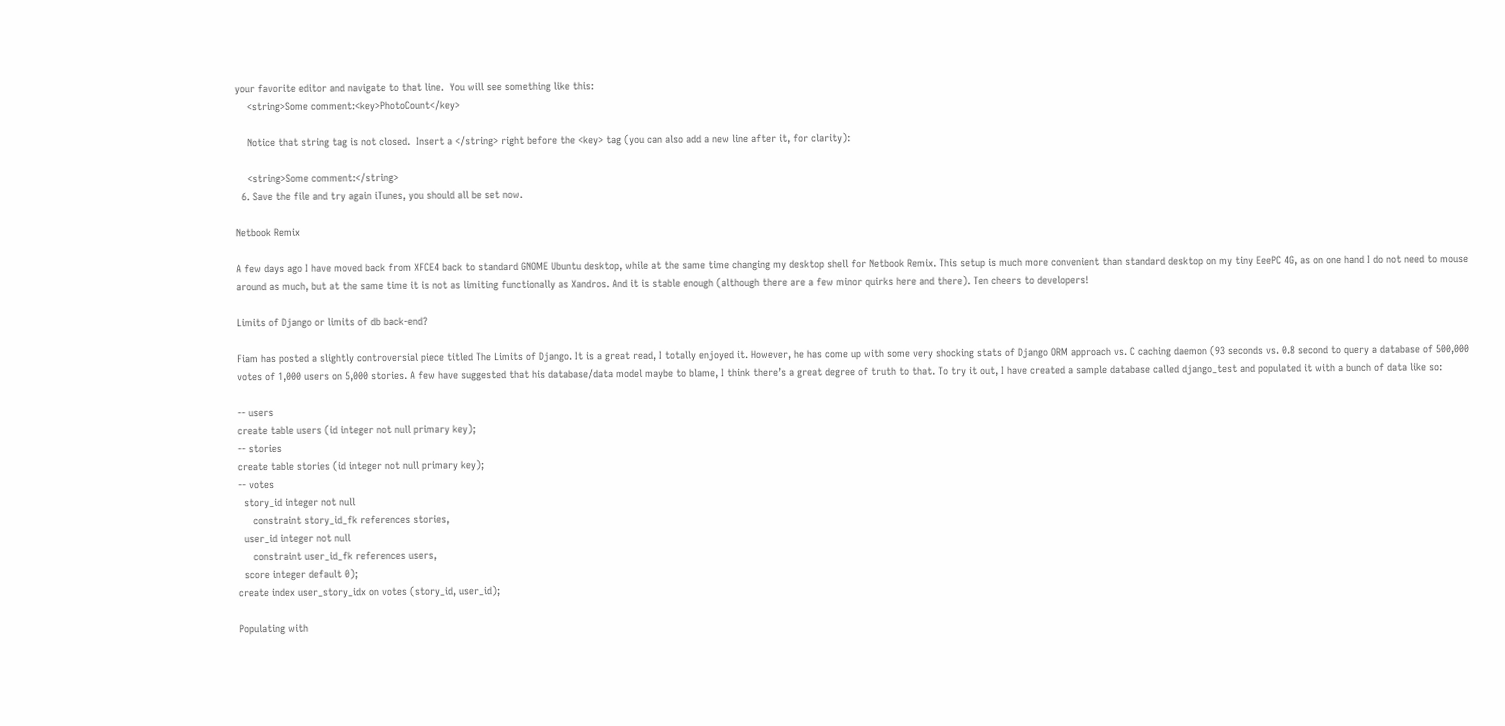your favorite editor and navigate to that line.  You will see something like this:
    <string>Some comment:<key>PhotoCount</key>

    Notice that string tag is not closed.  Insert a </string> right before the <key> tag (you can also add a new line after it, for clarity):

    <string>Some comment:</string>
  6. Save the file and try again iTunes, you should all be set now.

Netbook Remix

A few days ago I have moved back from XFCE4 back to standard GNOME Ubuntu desktop, while at the same time changing my desktop shell for Netbook Remix. This setup is much more convenient than standard desktop on my tiny EeePC 4G, as on one hand I do not need to mouse around as much, but at the same time it is not as limiting functionally as Xandros. And it is stable enough (although there are a few minor quirks here and there). Ten cheers to developers!

Limits of Django or limits of db back-end?

Fiam has posted a slightly controversial piece titled The Limits of Django. It is a great read, I totally enjoyed it. However, he has come up with some very shocking stats of Django ORM approach vs. C caching daemon (93 seconds vs. 0.8 second to query a database of 500,000 votes of 1,000 users on 5,000 stories. A few have suggested that his database/data model maybe to blame, I think there’s a great degree of truth to that. To try it out, I have created a sample database called django_test and populated it with a bunch of data like so:

-- users
create table users (id integer not null primary key);
-- stories
create table stories (id integer not null primary key);
-- votes
  story_id integer not null
     constraint story_id_fk references stories,
  user_id integer not null
     constraint user_id_fk references users,
  score integer default 0);
create index user_story_idx on votes (story_id, user_id);

Populating with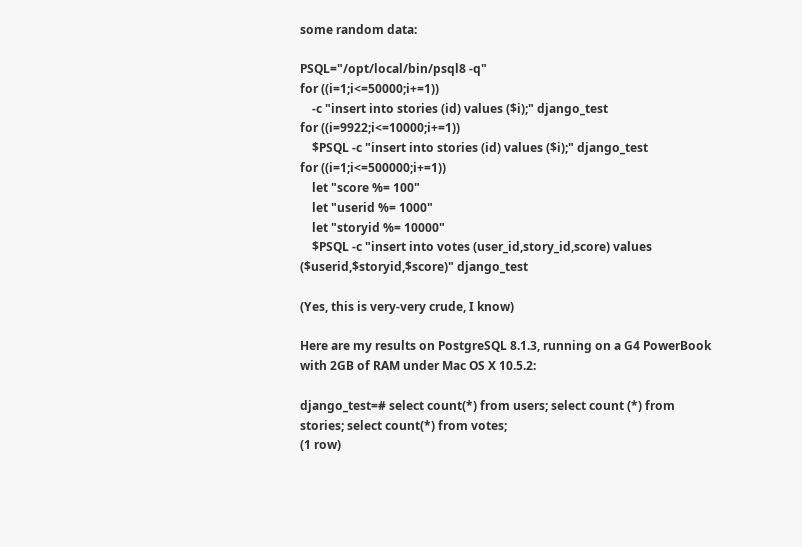some random data:

PSQL="/opt/local/bin/psql8 -q"
for ((i=1;i<=50000;i+=1))
    -c "insert into stories (id) values ($i);" django_test
for ((i=9922;i<=10000;i+=1))
    $PSQL -c "insert into stories (id) values ($i);" django_test
for ((i=1;i<=500000;i+=1))
    let "score %= 100"
    let "userid %= 1000"
    let "storyid %= 10000"
    $PSQL -c "insert into votes (user_id,story_id,score) values ($userid,$storyid,$score)" django_test

(Yes, this is very-very crude, I know)

Here are my results on PostgreSQL 8.1.3, running on a G4 PowerBook with 2GB of RAM under Mac OS X 10.5.2:

django_test=# select count(*) from users; select count (*) from stories; select count(*) from votes;
(1 row)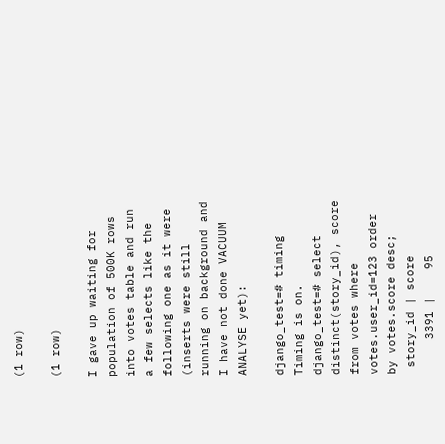(1 row)

(1 row)

I gave up waiting for population of 500K rows into votes table and run a few selects like the following one as it were (inserts were still running on background and I have not done VACUUM ANALYSE yet):

django_test=# timing
Timing is on.
django_test=# select distinct(story_id), score from votes where votes.user_id=123 order by votes.score desc;
 story_id | score
     3391 |    95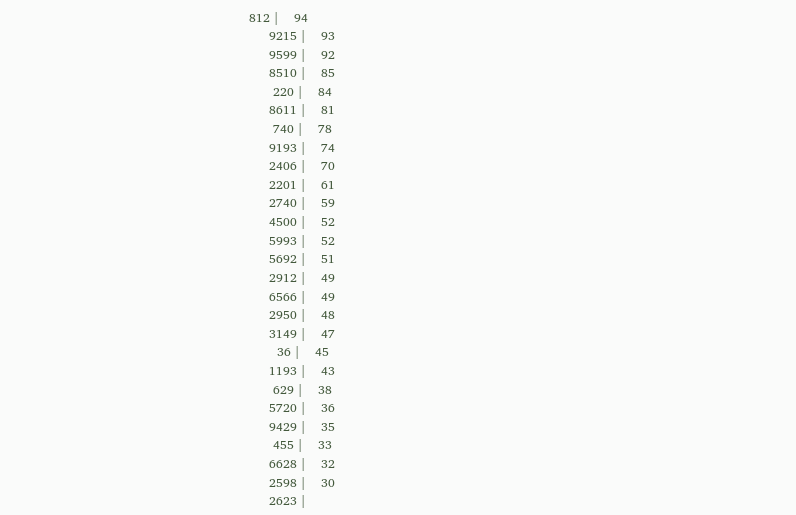812 |    94
     9215 |    93
     9599 |    92
     8510 |    85
      220 |    84
     8611 |    81
      740 |    78
     9193 |    74
     2406 |    70
     2201 |    61
     2740 |    59
     4500 |    52
     5993 |    52
     5692 |    51
     2912 |    49
     6566 |    49
     2950 |    48
     3149 |    47
       36 |    45
     1193 |    43
      629 |    38
     5720 |    36
     9429 |    35
      455 |    33
     6628 |    32
     2598 |    30
     2623 |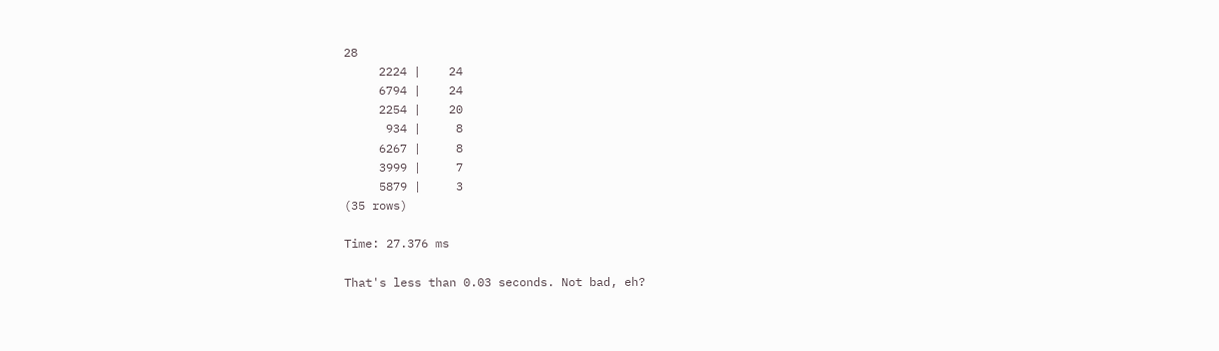28
     2224 |    24
     6794 |    24
     2254 |    20
      934 |     8
     6267 |     8
     3999 |     7
     5879 |     3
(35 rows)

Time: 27.376 ms

That's less than 0.03 seconds. Not bad, eh?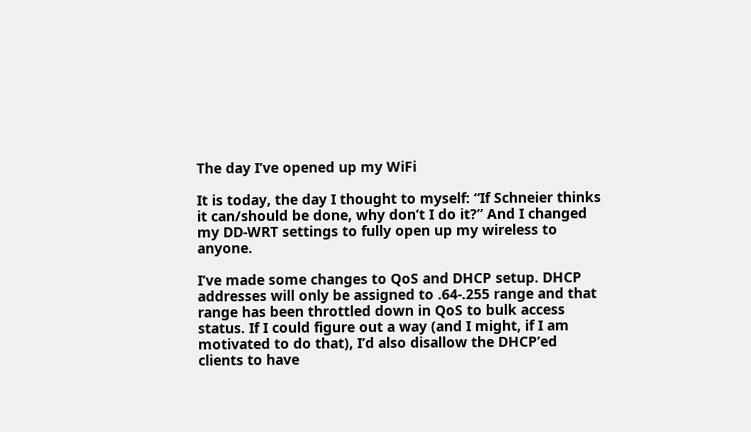The day I’ve opened up my WiFi

It is today, the day I thought to myself: “If Schneier thinks it can/should be done, why don’t I do it?” And I changed my DD-WRT settings to fully open up my wireless to anyone.

I’ve made some changes to QoS and DHCP setup. DHCP addresses will only be assigned to .64-.255 range and that range has been throttled down in QoS to bulk access status. If I could figure out a way (and I might, if I am motivated to do that), I’d also disallow the DHCP’ed clients to have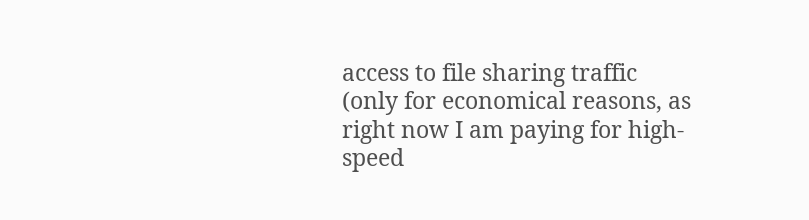access to file sharing traffic (only for economical reasons, as right now I am paying for high-speed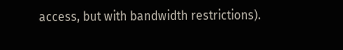access, but with bandwidth restrictions).